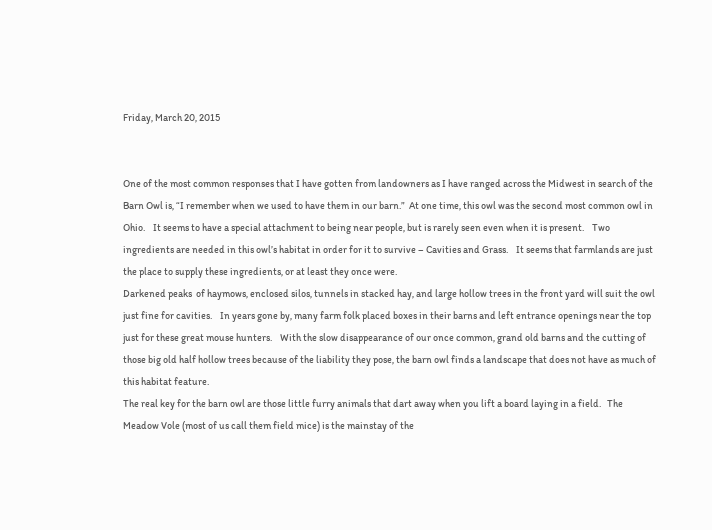Friday, March 20, 2015


One of the most common responses that I have gotten from landowners as I have ranged across the Midwest in search of the Barn Owl is, “I remember when we used to have them in our barn.”  At one time, this owl was the second most common owl in Ohio.    It seems to have a special attachment to being near people, but is rarely seen even when it is present.    Two ingredients are needed in this owl’s habitat in order for it to survive – Cavities and Grass.    It seems that farmlands are just the place to supply these ingredients, or at least they once were.
Darkened peaks  of haymows, enclosed silos, tunnels in stacked hay, and large hollow trees in the front yard will suit the owl just fine for cavities.    In years gone by, many farm folk placed boxes in their barns and left entrance openings near the top just for these great mouse hunters.    With the slow disappearance of our once common, grand old barns and the cutting of those big old half hollow trees because of the liability they pose, the barn owl finds a landscape that does not have as much of this habitat feature.
The real key for the barn owl are those little furry animals that dart away when you lift a board laying in a field.   The Meadow Vole (most of us call them field mice) is the mainstay of the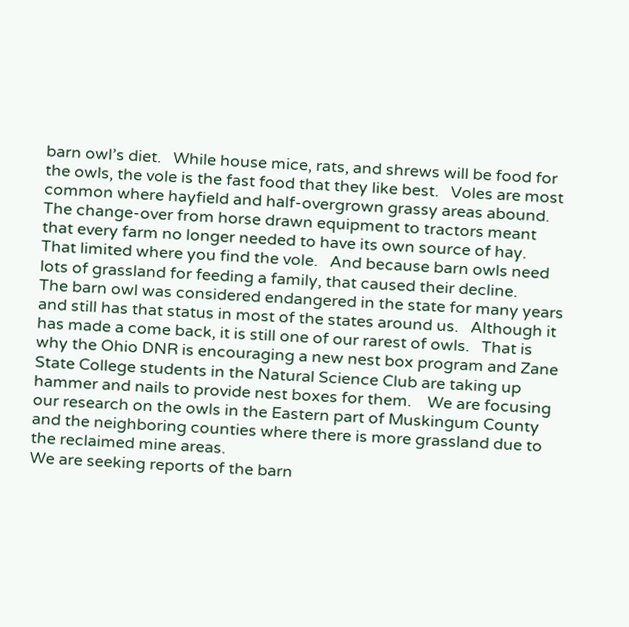barn owl’s diet.   While house mice, rats, and shrews will be food for the owls, the vole is the fast food that they like best.   Voles are most common where hayfield and half-overgrown grassy areas abound.    The change-over from horse drawn equipment to tractors meant that every farm no longer needed to have its own source of hay.   That limited where you find the vole.   And because barn owls need lots of grassland for feeding a family, that caused their decline.
The barn owl was considered endangered in the state for many years and still has that status in most of the states around us.   Although it has made a come back, it is still one of our rarest of owls.   That is why the Ohio DNR is encouraging a new nest box program and Zane State College students in the Natural Science Club are taking up hammer and nails to provide nest boxes for them.    We are focusing our research on the owls in the Eastern part of Muskingum County and the neighboring counties where there is more grassland due to the reclaimed mine areas.
We are seeking reports of the barn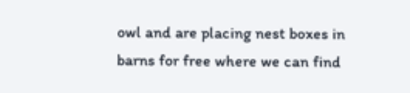owl and are placing nest boxes in barns for free where we can find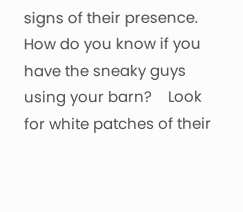signs of their presence.    How do you know if you have the sneaky guys using your barn?    Look for white patches of their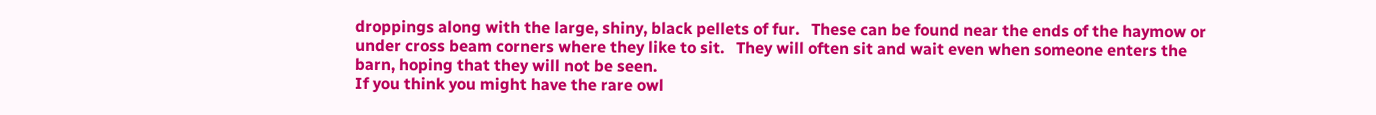droppings along with the large, shiny, black pellets of fur.   These can be found near the ends of the haymow or under cross beam corners where they like to sit.   They will often sit and wait even when someone enters the barn, hoping that they will not be seen.
If you think you might have the rare owl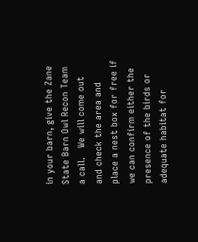in your barn, give the Zane State Barn Owl Recon Team a call.   We will come out and check the area and place a nest box for free if we can confirm either the presence of the birds or adequate habitat for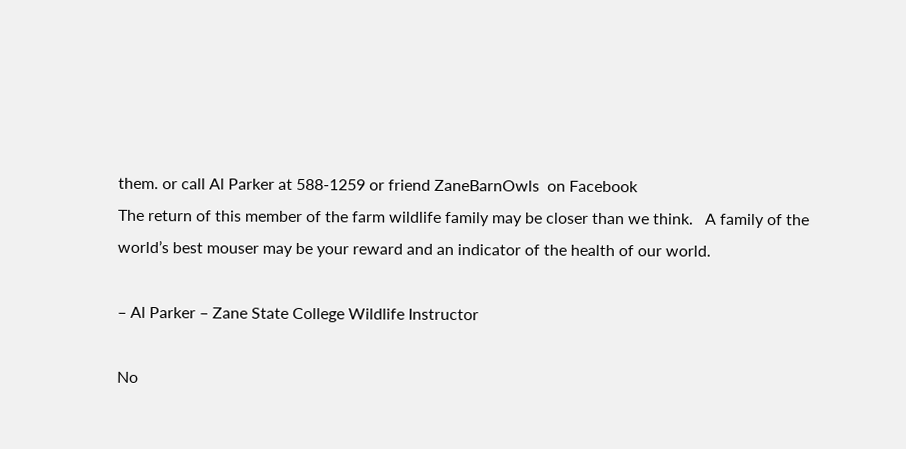them. or call Al Parker at 588-1259 or friend ZaneBarnOwls  on Facebook
The return of this member of the farm wildlife family may be closer than we think.   A family of the world’s best mouser may be your reward and an indicator of the health of our world.

– Al Parker – Zane State College Wildlife Instructor

No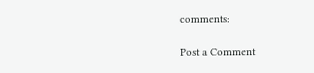comments:

Post a Comment